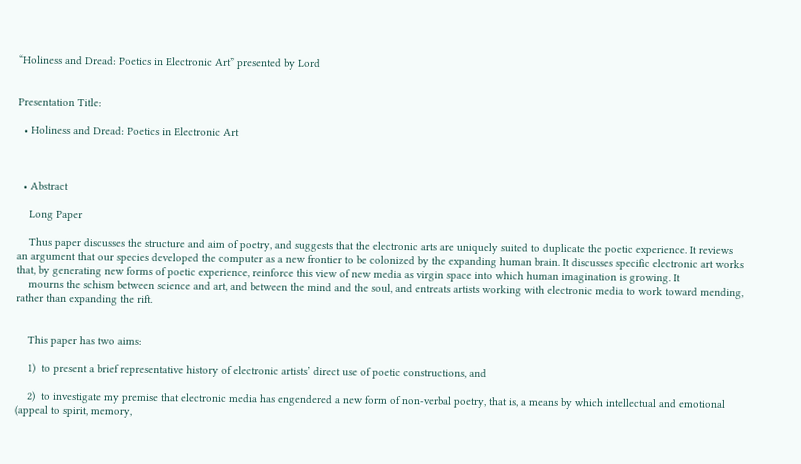“Holiness and Dread: Poetics in Electronic Art” presented by Lord


Presentation Title:

  • Holiness and Dread: Poetics in Electronic Art



  • Abstract

    Long Paper

    Thus paper discusses the structure and aim of poetry, and suggests that the electronic arts are uniquely suited to duplicate the poetic experience. It reviews an argument that our species developed the computer as a new frontier to be colonized by the expanding human brain. It discusses specific electronic art works that, by generating new forms of poetic experience, reinforce this view of new media as virgin space into which human imagination is growing. It
    mourns the schism between science and art, and between the mind and the soul, and entreats artists working with electronic media to work toward mending, rather than expanding the rift.


    This paper has two aims:

    1)  to present a brief representative history of electronic artists’ direct use of poetic constructions, and

    2)  to investigate my premise that electronic media has engendered a new form of non-verbal poetry, that is, a means by which intellectual and emotional (appeal to spirit, memory,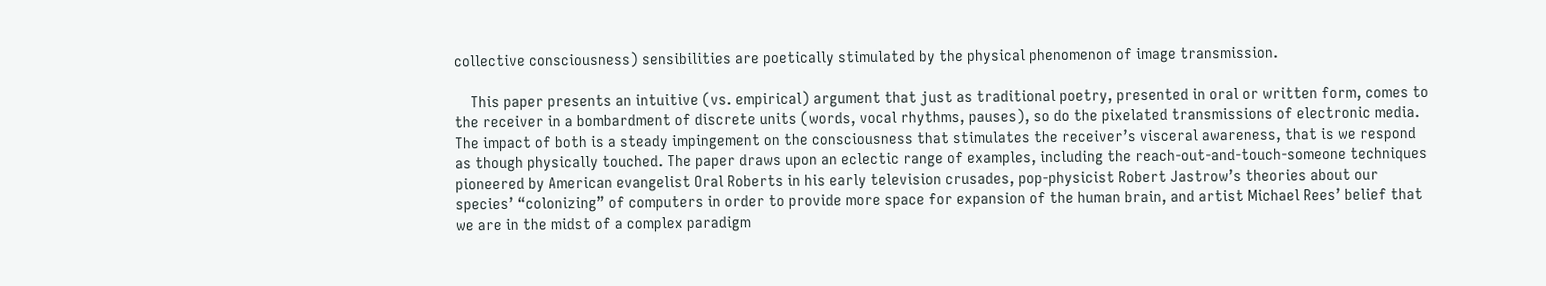collective consciousness) sensibilities are poetically stimulated by the physical phenomenon of image transmission.

    This paper presents an intuitive (vs. empirical) argument that just as traditional poetry, presented in oral or written form, comes to the receiver in a bombardment of discrete units (words, vocal rhythms, pauses), so do the pixelated transmissions of electronic media. The impact of both is a steady impingement on the consciousness that stimulates the receiver’s visceral awareness, that is we respond as though physically touched. The paper draws upon an eclectic range of examples, including the reach-out-and-touch-someone techniques pioneered by American evangelist Oral Roberts in his early television crusades, pop-physicist Robert Jastrow’s theories about our species’ “colonizing” of computers in order to provide more space for expansion of the human brain, and artist Michael Rees’ belief that we are in the midst of a complex paradigm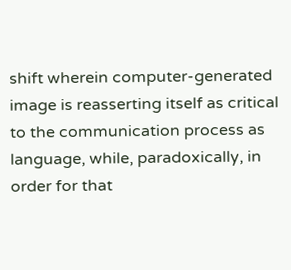shift wherein computer-generated image is reasserting itself as critical to the communication process as language, while, paradoxically, in order for that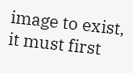image to exist, it must first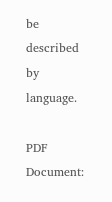be described by language.

PDF Document: